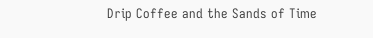Drip Coffee and the Sands of Time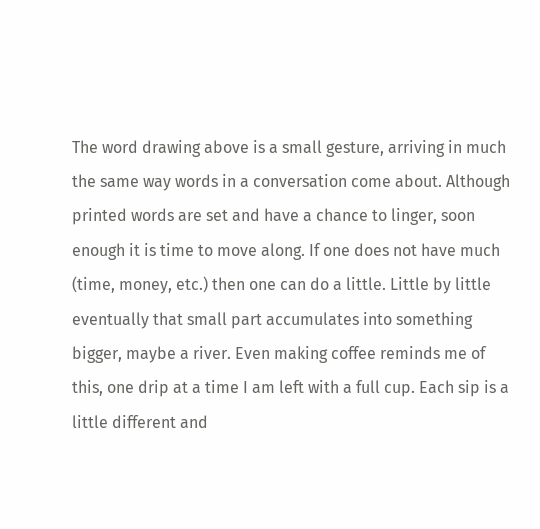The word drawing above is a small gesture, arriving in much the same way words in a conversation come about. Although printed words are set and have a chance to linger, soon enough it is time to move along. If one does not have much (time, money, etc.) then one can do a little. Little by little eventually that small part accumulates into something bigger, maybe a river. Even making coffee reminds me of this, one drip at a time I am left with a full cup. Each sip is a little different and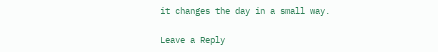it changes the day in a small way.

Leave a Reply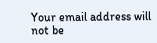Your email address will not be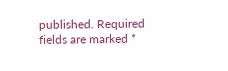published. Required fields are marked *